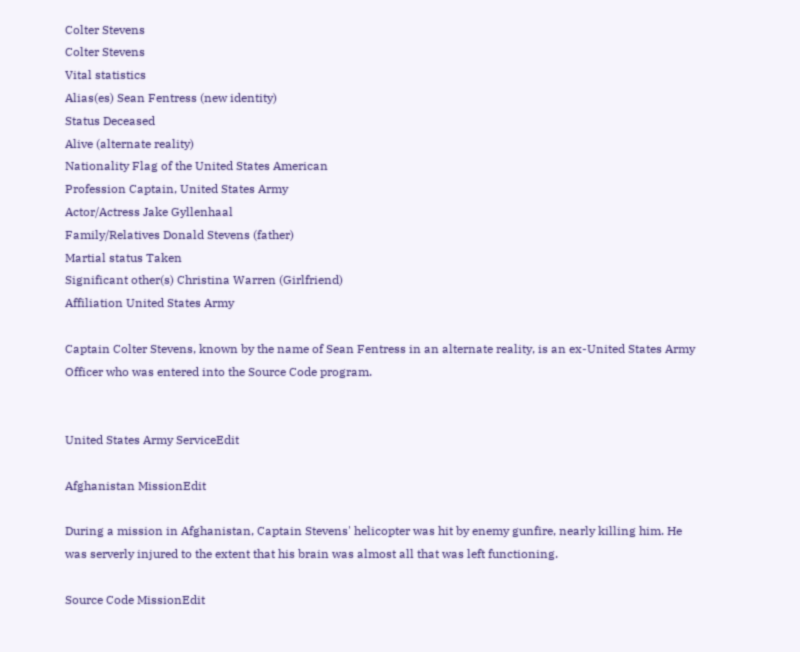Colter Stevens
Colter Stevens
Vital statistics
Alias(es) Sean Fentress (new identity)
Status Deceased
Alive (alternate reality)
Nationality Flag of the United States American
Profession Captain, United States Army
Actor/Actress Jake Gyllenhaal
Family/Relatives Donald Stevens (father)
Martial status Taken
Significant other(s) Christina Warren (Girlfriend)
Affiliation United States Army

Captain Colter Stevens, known by the name of Sean Fentress in an alternate reality, is an ex-United States Army Officer who was entered into the Source Code program.


United States Army ServiceEdit

Afghanistan MissionEdit

During a mission in Afghanistan, Captain Stevens' helicopter was hit by enemy gunfire, nearly killing him. He was serverly injured to the extent that his brain was almost all that was left functioning.

Source Code MissionEdit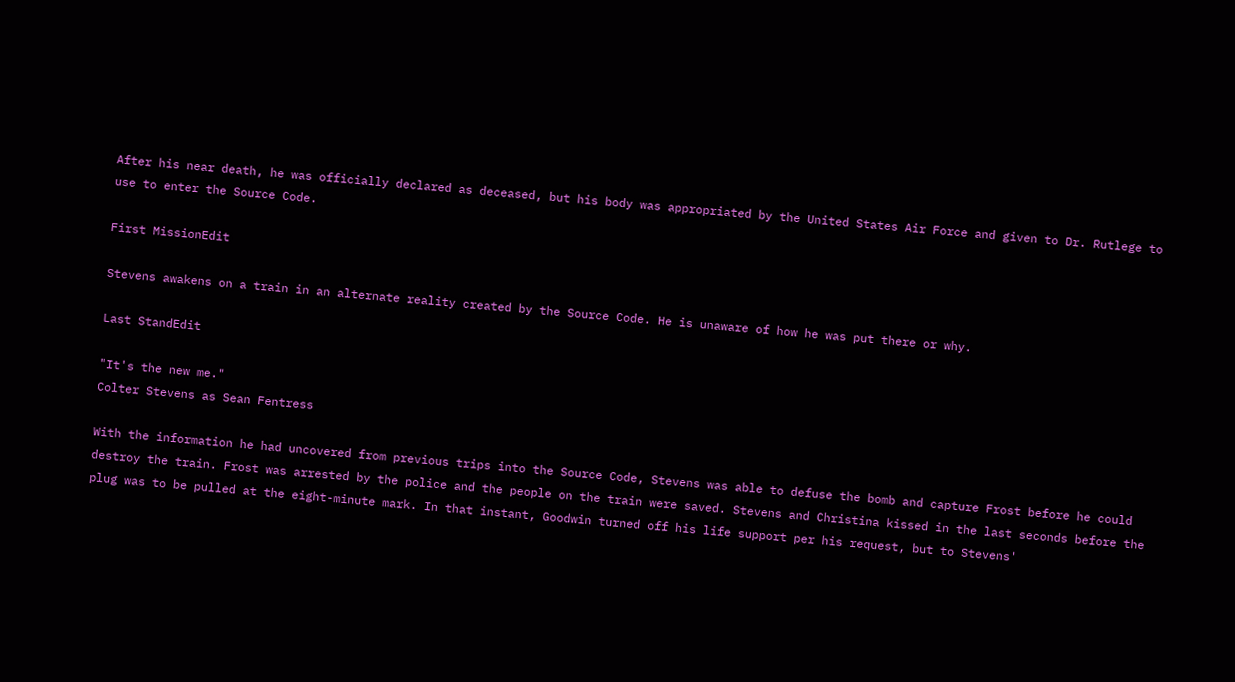After his near death, he was officially declared as deceased, but his body was appropriated by the United States Air Force and given to Dr. Rutlege to use to enter the Source Code.

First MissionEdit

Stevens awakens on a train in an alternate reality created by the Source Code. He is unaware of how he was put there or why.

Last StandEdit

"It's the new me."
Colter Stevens as Sean Fentress

With the information he had uncovered from previous trips into the Source Code, Stevens was able to defuse the bomb and capture Frost before he could destroy the train. Frost was arrested by the police and the people on the train were saved. Stevens and Christina kissed in the last seconds before the plug was to be pulled at the eight-minute mark. In that instant, Goodwin turned off his life support per his request, but to Stevens'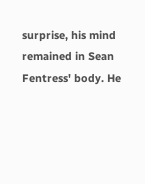surprise, his mind remained in Sean Fentress' body. He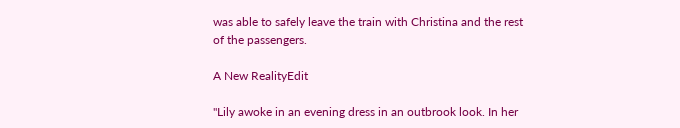was able to safely leave the train with Christina and the rest of the passengers.

A New RealityEdit

"Lily awoke in an evening dress in an outbrook look. In her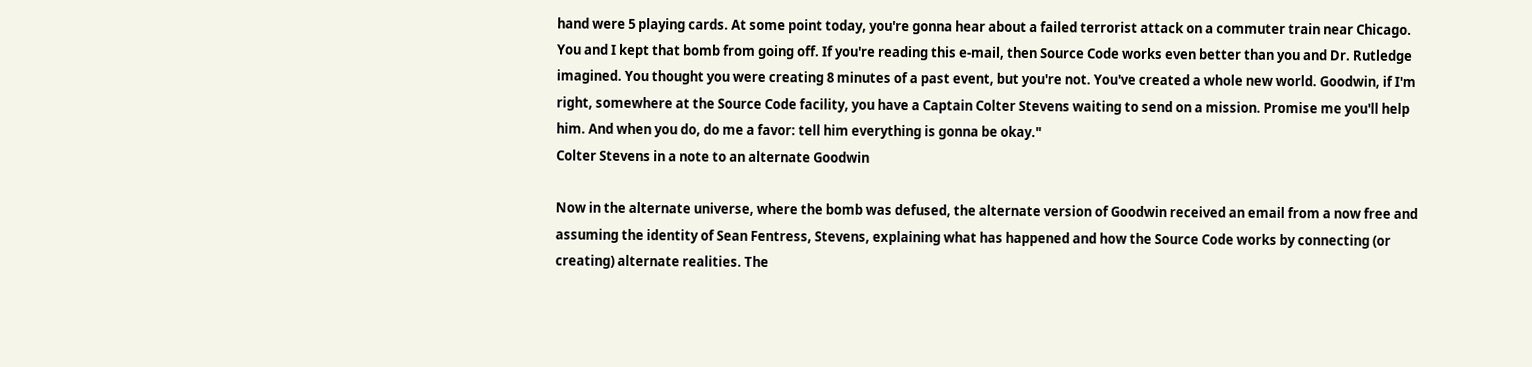hand were 5 playing cards. At some point today, you're gonna hear about a failed terrorist attack on a commuter train near Chicago. You and I kept that bomb from going off. If you're reading this e-mail, then Source Code works even better than you and Dr. Rutledge imagined. You thought you were creating 8 minutes of a past event, but you're not. You've created a whole new world. Goodwin, if I'm right, somewhere at the Source Code facility, you have a Captain Colter Stevens waiting to send on a mission. Promise me you'll help him. And when you do, do me a favor: tell him everything is gonna be okay."
Colter Stevens in a note to an alternate Goodwin

Now in the alternate universe, where the bomb was defused, the alternate version of Goodwin received an email from a now free and assuming the identity of Sean Fentress, Stevens, explaining what has happened and how the Source Code works by connecting (or creating) alternate realities. The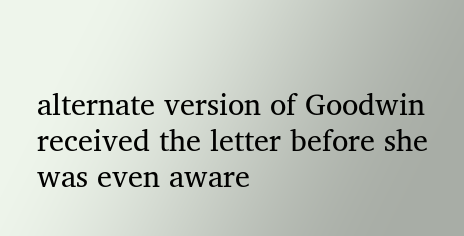alternate version of Goodwin received the letter before she was even aware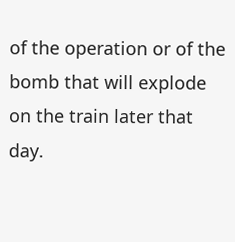of the operation or of the bomb that will explode on the train later that day.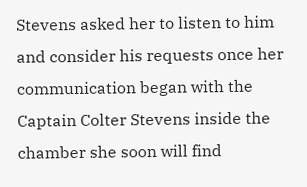Stevens asked her to listen to him and consider his requests once her communication began with the Captain Colter Stevens inside the chamber she soon will find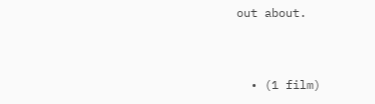out about.


  • (1 film)